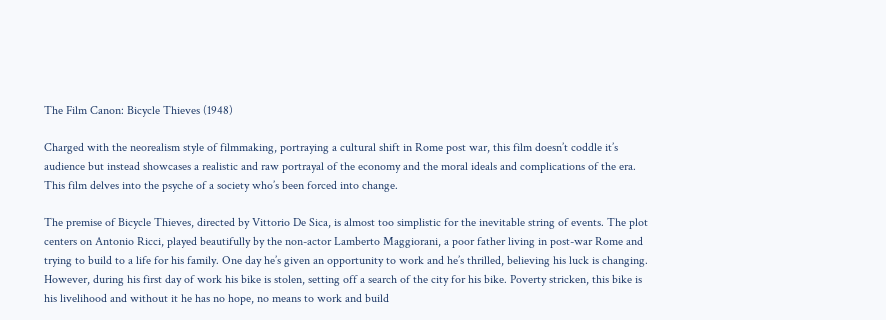The Film Canon: Bicycle Thieves (1948)

Charged with the neorealism style of filmmaking, portraying a cultural shift in Rome post war, this film doesn’t coddle it’s audience but instead showcases a realistic and raw portrayal of the economy and the moral ideals and complications of the era. This film delves into the psyche of a society who’s been forced into change.

The premise of Bicycle Thieves, directed by Vittorio De Sica, is almost too simplistic for the inevitable string of events. The plot centers on Antonio Ricci, played beautifully by the non-actor Lamberto Maggiorani, a poor father living in post-war Rome and trying to build to a life for his family. One day he’s given an opportunity to work and he’s thrilled, believing his luck is changing. However, during his first day of work his bike is stolen, setting off a search of the city for his bike. Poverty stricken, this bike is his livelihood and without it he has no hope, no means to work and build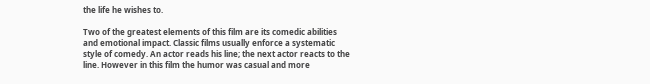the life he wishes to.

Two of the greatest elements of this film are its comedic abilities and emotional impact. Classic films usually enforce a systematic style of comedy. An actor reads his line; the next actor reacts to the line. However in this film the humor was casual and more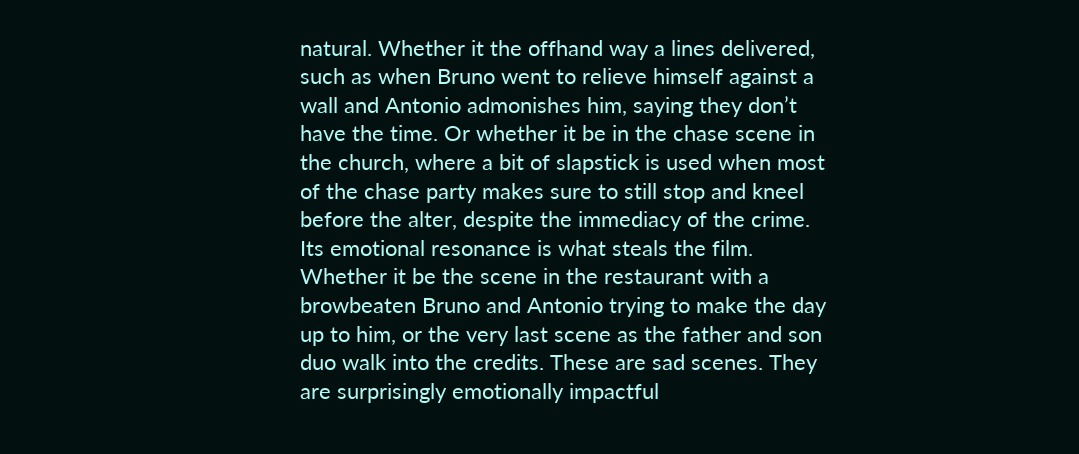natural. Whether it the offhand way a lines delivered, such as when Bruno went to relieve himself against a wall and Antonio admonishes him, saying they don’t have the time. Or whether it be in the chase scene in the church, where a bit of slapstick is used when most of the chase party makes sure to still stop and kneel before the alter, despite the immediacy of the crime. Its emotional resonance is what steals the film. Whether it be the scene in the restaurant with a browbeaten Bruno and Antonio trying to make the day up to him, or the very last scene as the father and son duo walk into the credits. These are sad scenes. They are surprisingly emotionally impactful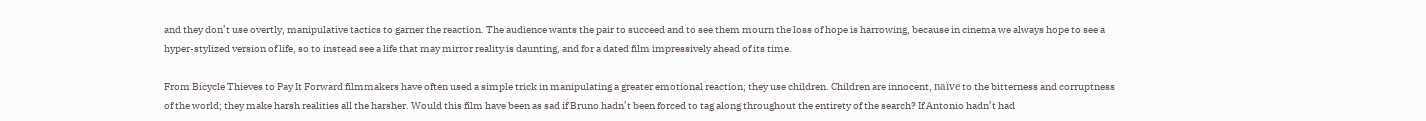and they don’t use overtly, manipulative tactics to garner the reaction. The audience wants the pair to succeed and to see them mourn the loss of hope is harrowing, because in cinema we always hope to see a hyper-stylized version of life, so to instead see a life that may mirror reality is daunting, and for a dated film impressively ahead of its time.

From Bicycle Thieves to Pay It Forward filmmakers have often used a simple trick in manipulating a greater emotional reaction; they use children. Children are innocent, naïve to the bitterness and corruptness of the world; they make harsh realities all the harsher. Would this film have been as sad if Bruno hadn’t been forced to tag along throughout the entirety of the search? If Antonio hadn’t had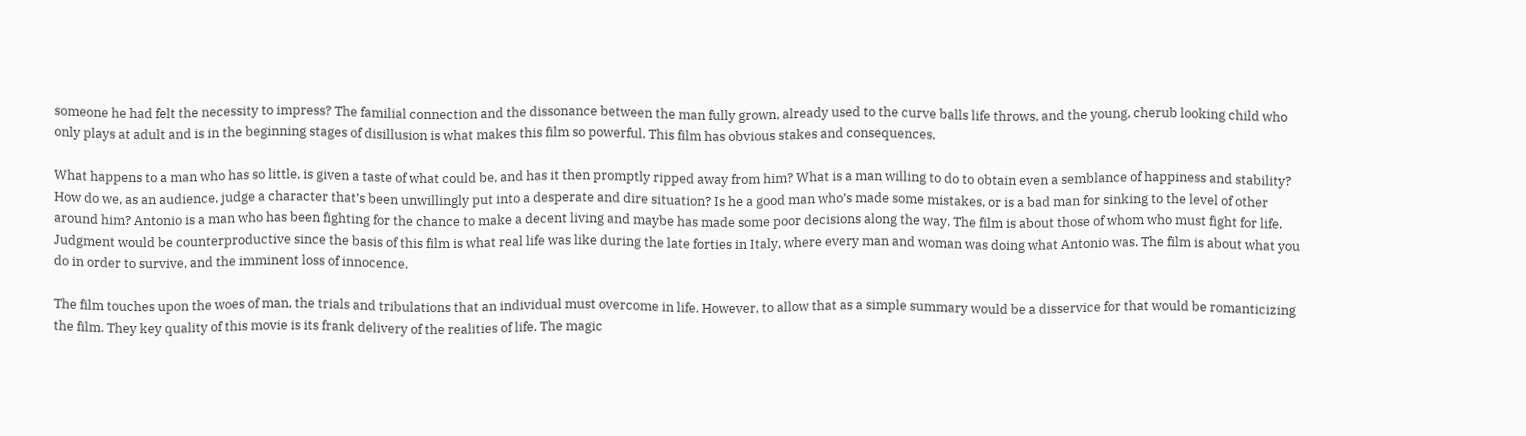someone he had felt the necessity to impress? The familial connection and the dissonance between the man fully grown, already used to the curve balls life throws, and the young, cherub looking child who only plays at adult and is in the beginning stages of disillusion is what makes this film so powerful. This film has obvious stakes and consequences.

What happens to a man who has so little, is given a taste of what could be, and has it then promptly ripped away from him? What is a man willing to do to obtain even a semblance of happiness and stability? How do we, as an audience, judge a character that’s been unwillingly put into a desperate and dire situation? Is he a good man who’s made some mistakes, or is a bad man for sinking to the level of other around him? Antonio is a man who has been fighting for the chance to make a decent living and maybe has made some poor decisions along the way. The film is about those of whom who must fight for life. Judgment would be counterproductive since the basis of this film is what real life was like during the late forties in Italy, where every man and woman was doing what Antonio was. The film is about what you do in order to survive, and the imminent loss of innocence.

The film touches upon the woes of man, the trials and tribulations that an individual must overcome in life. However, to allow that as a simple summary would be a disservice for that would be romanticizing the film. They key quality of this movie is its frank delivery of the realities of life. The magic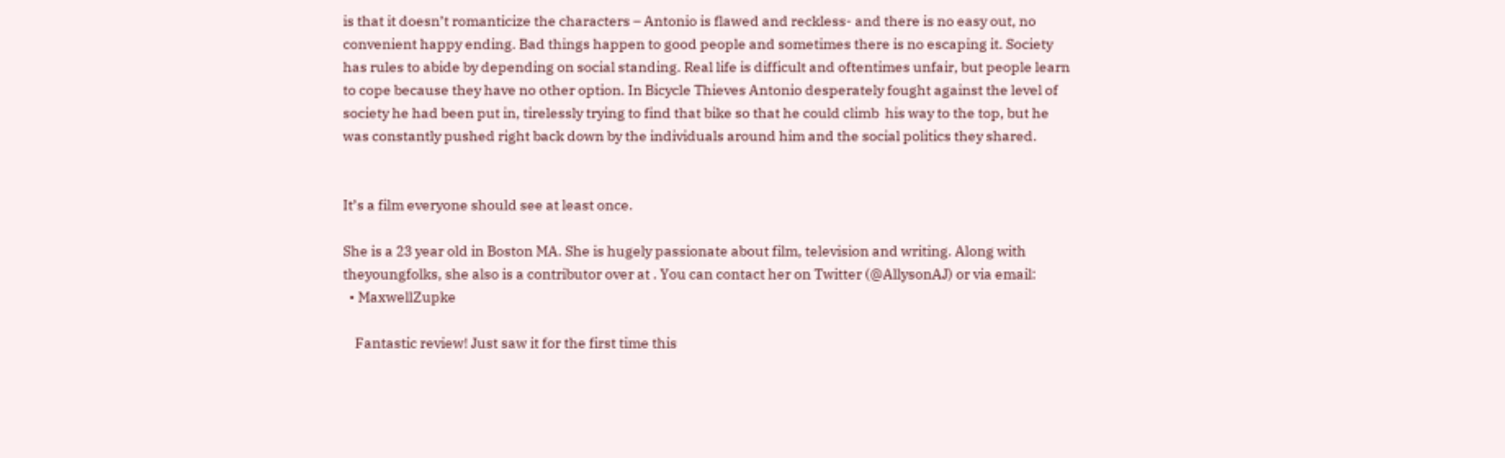is that it doesn’t romanticize the characters – Antonio is flawed and reckless- and there is no easy out, no convenient happy ending. Bad things happen to good people and sometimes there is no escaping it. Society has rules to abide by depending on social standing. Real life is difficult and oftentimes unfair, but people learn to cope because they have no other option. In Bicycle Thieves Antonio desperately fought against the level of society he had been put in, tirelessly trying to find that bike so that he could climb  his way to the top, but he was constantly pushed right back down by the individuals around him and the social politics they shared.


It’s a film everyone should see at least once.

She is a 23 year old in Boston MA. She is hugely passionate about film, television and writing. Along with theyoungfolks, she also is a contributor over at . You can contact her on Twitter (@AllysonAJ) or via email:
  • MaxwellZupke

    Fantastic review! Just saw it for the first time this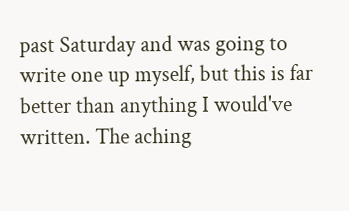past Saturday and was going to write one up myself, but this is far better than anything I would've written. The aching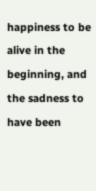happiness to be alive in the beginning, and the sadness to have been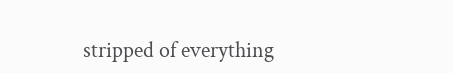stripped of everything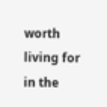worth living for in the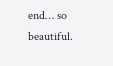end… so beautiful.